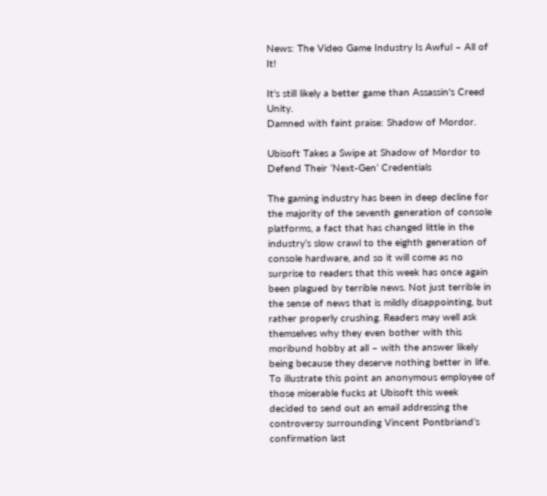News: The Video Game Industry Is Awful – All of It!

It's still likely a better game than Assassin's Creed Unity.
Damned with faint praise: Shadow of Mordor.

Ubisoft Takes a Swipe at Shadow of Mordor to Defend Their ‘Next-Gen’ Credentials

The gaming industry has been in deep decline for the majority of the seventh generation of console platforms, a fact that has changed little in the industry’s slow crawl to the eighth generation of console hardware, and so it will come as no surprise to readers that this week has once again been plagued by terrible news. Not just terrible in the sense of news that is mildly disappointing, but rather properly crushing. Readers may well ask themselves why they even bother with this moribund hobby at all – with the answer likely being because they deserve nothing better in life. To illustrate this point an anonymous employee of those miserable fucks at Ubisoft this week decided to send out an email addressing the controversy surrounding Vincent Pontbriand’s confirmation last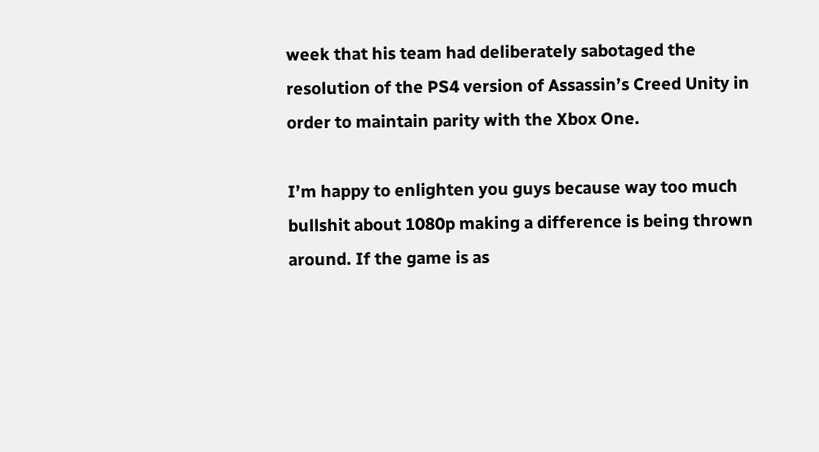week that his team had deliberately sabotaged the resolution of the PS4 version of Assassin’s Creed Unity in order to maintain parity with the Xbox One.

I’m happy to enlighten you guys because way too much bullshit about 1080p making a difference is being thrown around. If the game is as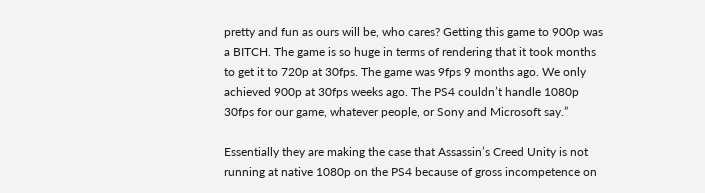pretty and fun as ours will be, who cares? Getting this game to 900p was a BITCH. The game is so huge in terms of rendering that it took months to get it to 720p at 30fps. The game was 9fps 9 months ago. We only achieved 900p at 30fps weeks ago. The PS4 couldn’t handle 1080p 30fps for our game, whatever people, or Sony and Microsoft say.”

Essentially they are making the case that Assassin’s Creed Unity is not running at native 1080p on the PS4 because of gross incompetence on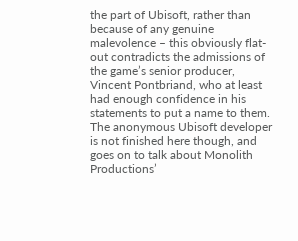the part of Ubisoft, rather than because of any genuine malevolence – this obviously flat-out contradicts the admissions of the game’s senior producer, Vincent Pontbriand, who at least had enough confidence in his statements to put a name to them. The anonymous Ubisoft developer is not finished here though, and goes on to talk about Monolith Productions’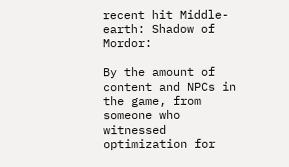recent hit Middle-earth: Shadow of Mordor:

By the amount of content and NPCs in the game, from someone who witnessed optimization for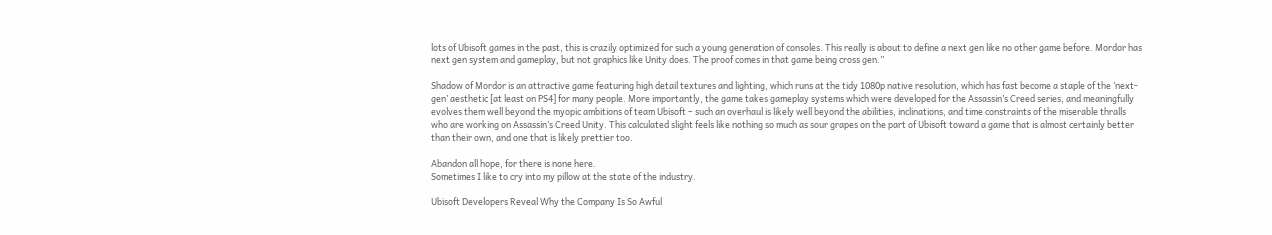lots of Ubisoft games in the past, this is crazily optimized for such a young generation of consoles. This really is about to define a next gen like no other game before. Mordor has next gen system and gameplay, but not graphics like Unity does. The proof comes in that game being cross gen.”

Shadow of Mordor is an attractive game featuring high detail textures and lighting, which runs at the tidy 1080p native resolution, which has fast become a staple of the ‘next-gen’ aesthetic [at least on PS4] for many people. More importantly, the game takes gameplay systems which were developed for the Assassin’s Creed series, and meaningfully evolves them well beyond the myopic ambitions of team Ubisoft – such an overhaul is likely well beyond the abilities, inclinations, and time constraints of the miserable thralls who are working on Assassin’s Creed Unity. This calculated slight feels like nothing so much as sour grapes on the part of Ubisoft toward a game that is almost certainly better than their own, and one that is likely prettier too.

Abandon all hope, for there is none here.
Sometimes I like to cry into my pillow at the state of the industry.

Ubisoft Developers Reveal Why the Company Is So Awful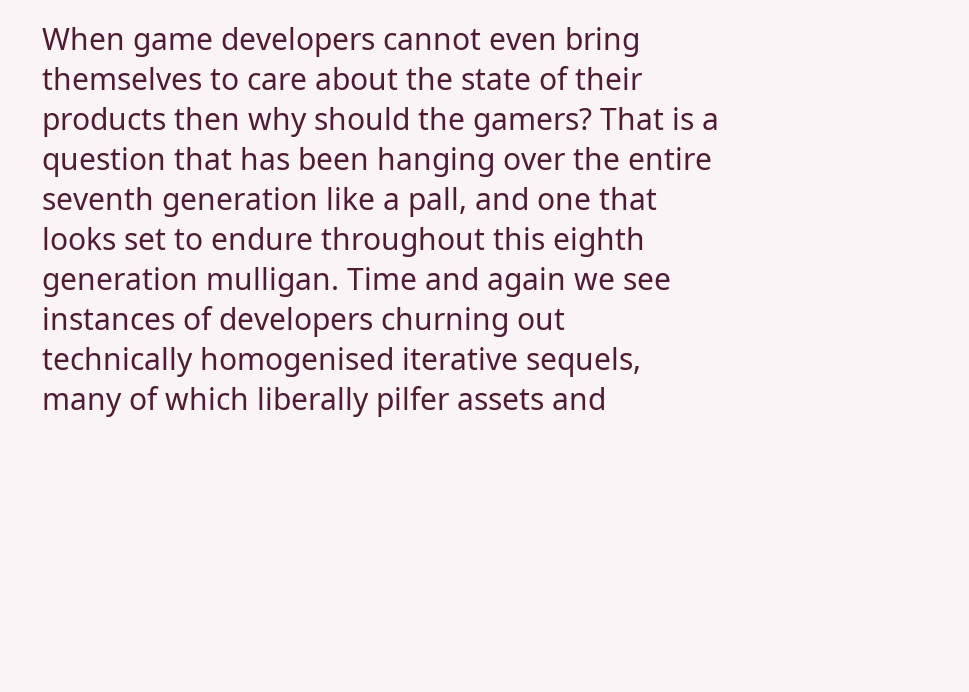When game developers cannot even bring themselves to care about the state of their products then why should the gamers? That is a question that has been hanging over the entire seventh generation like a pall, and one that looks set to endure throughout this eighth generation mulligan. Time and again we see instances of developers churning out technically homogenised iterative sequels, many of which liberally pilfer assets and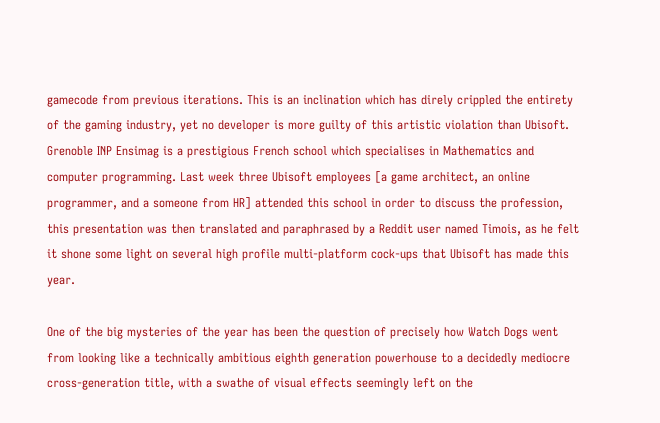gamecode from previous iterations. This is an inclination which has direly crippled the entirety of the gaming industry, yet no developer is more guilty of this artistic violation than Ubisoft. Grenoble INP Ensimag is a prestigious French school which specialises in Mathematics and computer programming. Last week three Ubisoft employees [a game architect, an online programmer, and a someone from HR] attended this school in order to discuss the profession, this presentation was then translated and paraphrased by a Reddit user named Timois, as he felt it shone some light on several high profile multi-platform cock-ups that Ubisoft has made this year.

One of the big mysteries of the year has been the question of precisely how Watch Dogs went from looking like a technically ambitious eighth generation powerhouse to a decidedly mediocre cross-generation title, with a swathe of visual effects seemingly left on the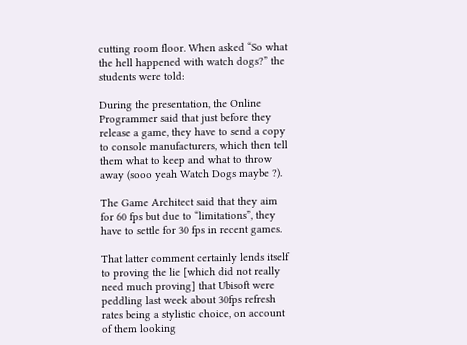cutting room floor. When asked “So what the hell happened with watch dogs?” the students were told:

During the presentation, the Online Programmer said that just before they release a game, they have to send a copy to console manufacturers, which then tell them what to keep and what to throw away (sooo yeah Watch Dogs maybe ?).

The Game Architect said that they aim for 60 fps but due to “limitations”, they have to settle for 30 fps in recent games.

That latter comment certainly lends itself to proving the lie [which did not really need much proving] that Ubisoft were peddling last week about 30fps refresh rates being a stylistic choice, on account of them looking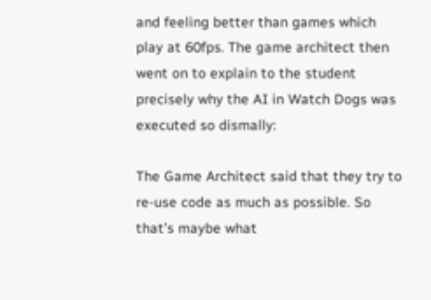and feeling better than games which play at 60fps. The game architect then went on to explain to the student precisely why the AI in Watch Dogs was executed so dismally:

The Game Architect said that they try to re-use code as much as possible. So that’s maybe what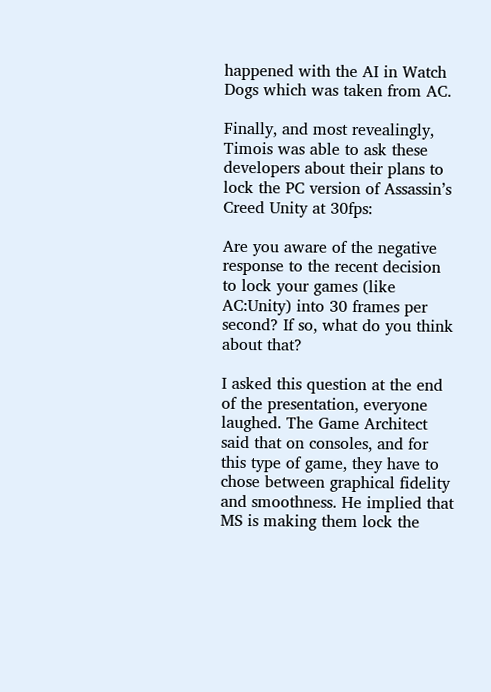happened with the AI in Watch Dogs which was taken from AC.

Finally, and most revealingly, Timois was able to ask these developers about their plans to lock the PC version of Assassin’s Creed Unity at 30fps:

Are you aware of the negative response to the recent decision to lock your games (like AC:Unity) into 30 frames per second? If so, what do you think about that?

I asked this question at the end of the presentation, everyone laughed. The Game Architect said that on consoles, and for this type of game, they have to chose between graphical fidelity and smoothness. He implied that MS is making them lock the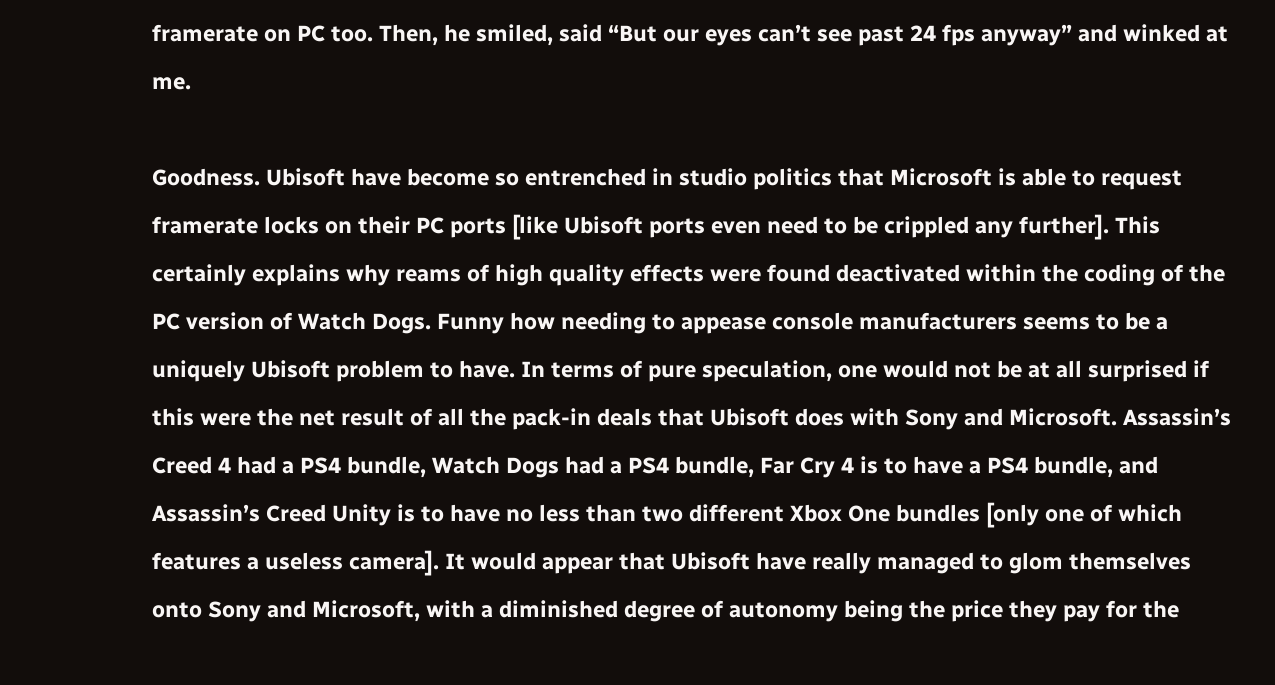framerate on PC too. Then, he smiled, said “But our eyes can’t see past 24 fps anyway” and winked at me.

Goodness. Ubisoft have become so entrenched in studio politics that Microsoft is able to request framerate locks on their PC ports [like Ubisoft ports even need to be crippled any further]. This certainly explains why reams of high quality effects were found deactivated within the coding of the PC version of Watch Dogs. Funny how needing to appease console manufacturers seems to be a uniquely Ubisoft problem to have. In terms of pure speculation, one would not be at all surprised if this were the net result of all the pack-in deals that Ubisoft does with Sony and Microsoft. Assassin’s Creed 4 had a PS4 bundle, Watch Dogs had a PS4 bundle, Far Cry 4 is to have a PS4 bundle, and Assassin’s Creed Unity is to have no less than two different Xbox One bundles [only one of which features a useless camera]. It would appear that Ubisoft have really managed to glom themselves onto Sony and Microsoft, with a diminished degree of autonomy being the price they pay for the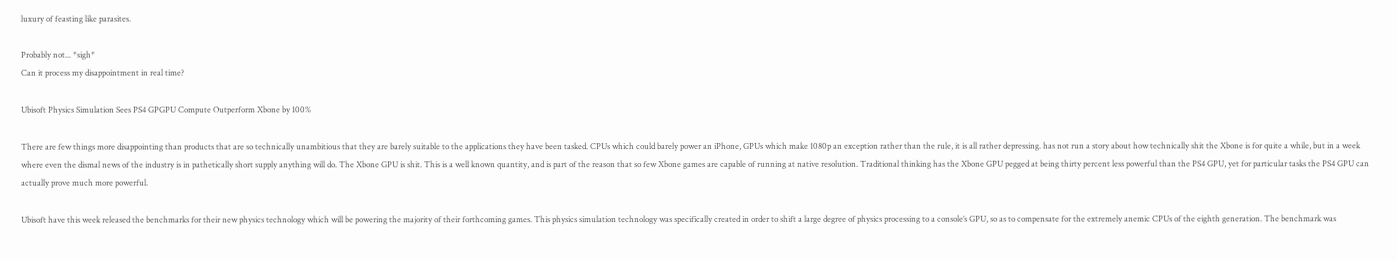luxury of feasting like parasites.

Probably not... *sigh*
Can it process my disappointment in real time?

Ubisoft Physics Simulation Sees PS4 GPGPU Compute Outperform Xbone by 100%

There are few things more disappointing than products that are so technically unambitious that they are barely suitable to the applications they have been tasked. CPUs which could barely power an iPhone, GPUs which make 1080p an exception rather than the rule, it is all rather depressing. has not run a story about how technically shit the Xbone is for quite a while, but in a week where even the dismal news of the industry is in pathetically short supply anything will do. The Xbone GPU is shit. This is a well known quantity, and is part of the reason that so few Xbone games are capable of running at native resolution. Traditional thinking has the Xbone GPU pegged at being thirty percent less powerful than the PS4 GPU, yet for particular tasks the PS4 GPU can actually prove much more powerful.

Ubisoft have this week released the benchmarks for their new physics technology which will be powering the majority of their forthcoming games. This physics simulation technology was specifically created in order to shift a large degree of physics processing to a console’s GPU, so as to compensate for the extremely anemic CPUs of the eighth generation. The benchmark was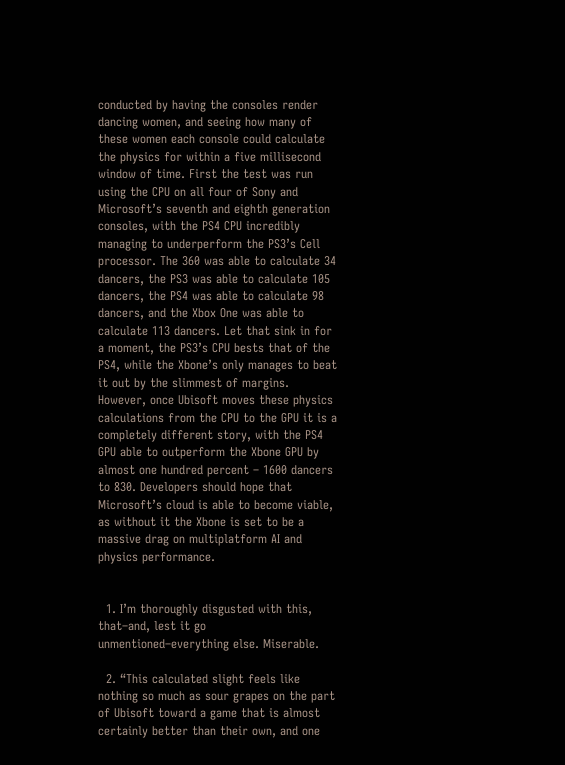conducted by having the consoles render dancing women, and seeing how many of these women each console could calculate the physics for within a five millisecond window of time. First the test was run using the CPU on all four of Sony and Microsoft’s seventh and eighth generation consoles, with the PS4 CPU incredibly managing to underperform the PS3’s Cell processor. The 360 was able to calculate 34 dancers, the PS3 was able to calculate 105 dancers, the PS4 was able to calculate 98 dancers, and the Xbox One was able to calculate 113 dancers. Let that sink in for a moment, the PS3’s CPU bests that of the PS4, while the Xbone’s only manages to beat it out by the slimmest of margins. However, once Ubisoft moves these physics calculations from the CPU to the GPU it is a completely different story, with the PS4 GPU able to outperform the Xbone GPU by almost one hundred percent – 1600 dancers to 830. Developers should hope that Microsoft’s cloud is able to become viable, as without it the Xbone is set to be a massive drag on multiplatform AI and physics performance.


  1. I’m thoroughly disgusted with this, that–and, lest it go unmentioned–everything else. Miserable.

  2. “This calculated slight feels like nothing so much as sour grapes on the part of Ubisoft toward a game that is almost certainly better than their own, and one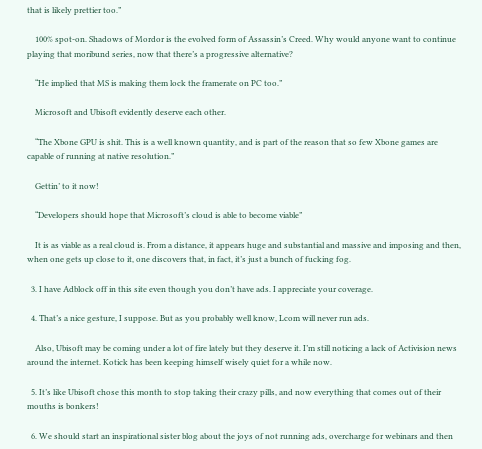that is likely prettier too.”

    100% spot-on. Shadows of Mordor is the evolved form of Assassin’s Creed. Why would anyone want to continue playing that moribund series, now that there’s a progressive alternative?

    “He implied that MS is making them lock the framerate on PC too.”

    Microsoft and Ubisoft evidently deserve each other.

    “The Xbone GPU is shit. This is a well known quantity, and is part of the reason that so few Xbone games are capable of running at native resolution.”

    Gettin’ to it now!

    “Developers should hope that Microsoft’s cloud is able to become viable”

    It is as viable as a real cloud is. From a distance, it appears huge and substantial and massive and imposing and then, when one gets up close to it, one discovers that, in fact, it’s just a bunch of fucking fog.

  3. I have Adblock off in this site even though you don’t have ads. I appreciate your coverage.

  4. That’s a nice gesture, I suppose. But as you probably well know, Lcom will never run ads.

    Also, Ubisoft may be coming under a lot of fire lately but they deserve it. I’m still noticing a lack of Activision news around the internet. Kotick has been keeping himself wisely quiet for a while now.

  5. It’s like Ubisoft chose this month to stop taking their crazy pills, and now everything that comes out of their mouths is bonkers!

  6. We should start an inspirational sister blog about the joys of not running ads, overcharge for webinars and then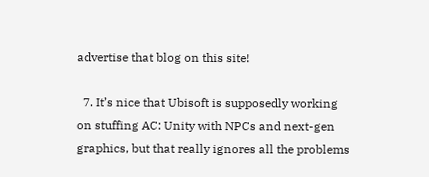advertise that blog on this site!

  7. It’s nice that Ubisoft is supposedly working on stuffing AC: Unity with NPCs and next-gen graphics, but that really ignores all the problems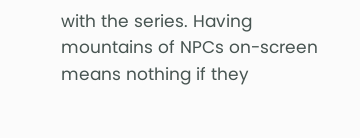with the series. Having mountains of NPCs on-screen means nothing if they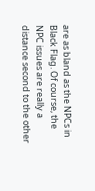are as bland as the NPCs in Black Flag. Of course, the NPC issues are really a distance second to the other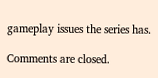gameplay issues the series has.

Comments are closed.